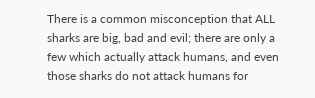There is a common misconception that ALL sharks are big, bad and evil; there are only a few which actually attack humans, and even those sharks do not attack humans for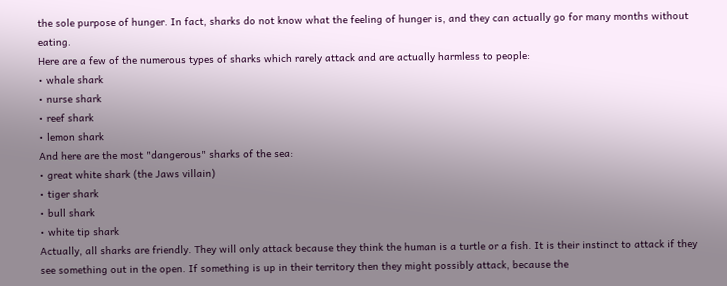the sole purpose of hunger. In fact, sharks do not know what the feeling of hunger is, and they can actually go for many months without eating.
Here are a few of the numerous types of sharks which rarely attack and are actually harmless to people:
• whale shark
• nurse shark
• reef shark
• lemon shark
And here are the most "dangerous" sharks of the sea:
• great white shark (the Jaws villain)
• tiger shark
• bull shark
• white tip shark
Actually, all sharks are friendly. They will only attack because they think the human is a turtle or a fish. It is their instinct to attack if they see something out in the open. If something is up in their territory then they might possibly attack, because the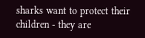sharks want to protect their children - they are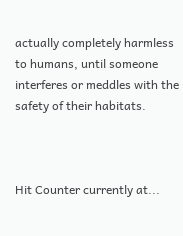actually completely harmless to humans, until someone interferes or meddles with the safety of their habitats.



Hit Counter currently at...